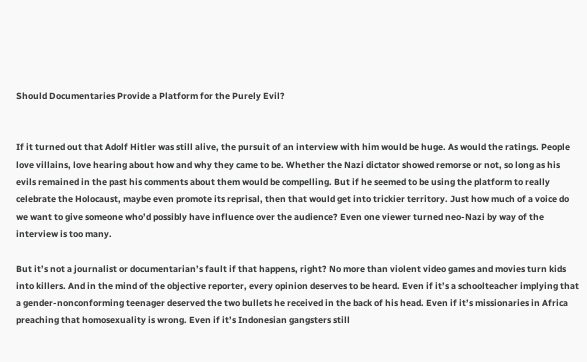Should Documentaries Provide a Platform for the Purely Evil?


If it turned out that Adolf Hitler was still alive, the pursuit of an interview with him would be huge. As would the ratings. People love villains, love hearing about how and why they came to be. Whether the Nazi dictator showed remorse or not, so long as his evils remained in the past his comments about them would be compelling. But if he seemed to be using the platform to really celebrate the Holocaust, maybe even promote its reprisal, then that would get into trickier territory. Just how much of a voice do we want to give someone who’d possibly have influence over the audience? Even one viewer turned neo-Nazi by way of the interview is too many.

But it’s not a journalist or documentarian’s fault if that happens, right? No more than violent video games and movies turn kids into killers. And in the mind of the objective reporter, every opinion deserves to be heard. Even if it’s a schoolteacher implying that a gender-nonconforming teenager deserved the two bullets he received in the back of his head. Even if it’s missionaries in Africa preaching that homosexuality is wrong. Even if it’s Indonesian gangsters still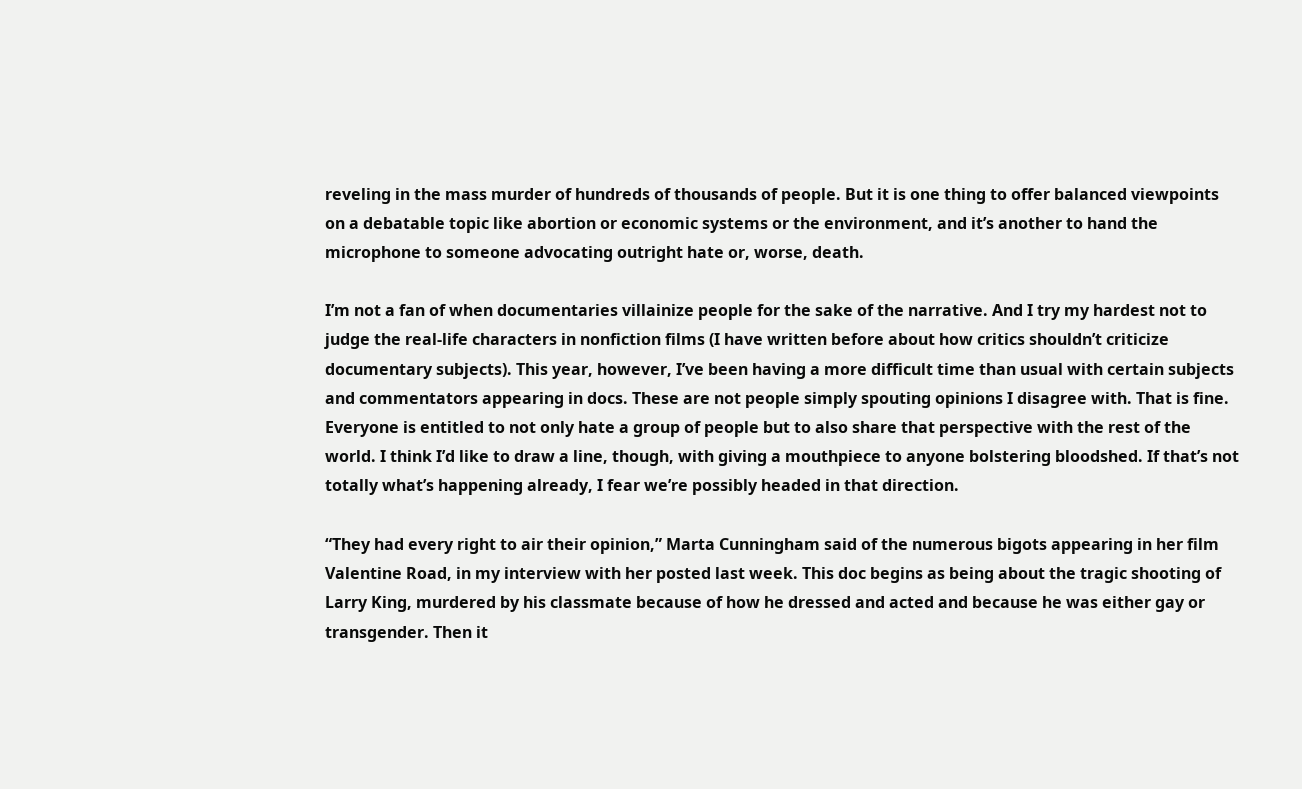reveling in the mass murder of hundreds of thousands of people. But it is one thing to offer balanced viewpoints on a debatable topic like abortion or economic systems or the environment, and it’s another to hand the microphone to someone advocating outright hate or, worse, death.

I’m not a fan of when documentaries villainize people for the sake of the narrative. And I try my hardest not to judge the real-life characters in nonfiction films (I have written before about how critics shouldn’t criticize documentary subjects). This year, however, I’ve been having a more difficult time than usual with certain subjects and commentators appearing in docs. These are not people simply spouting opinions I disagree with. That is fine. Everyone is entitled to not only hate a group of people but to also share that perspective with the rest of the world. I think I’d like to draw a line, though, with giving a mouthpiece to anyone bolstering bloodshed. If that’s not totally what’s happening already, I fear we’re possibly headed in that direction.

“They had every right to air their opinion,” Marta Cunningham said of the numerous bigots appearing in her film Valentine Road, in my interview with her posted last week. This doc begins as being about the tragic shooting of Larry King, murdered by his classmate because of how he dressed and acted and because he was either gay or transgender. Then it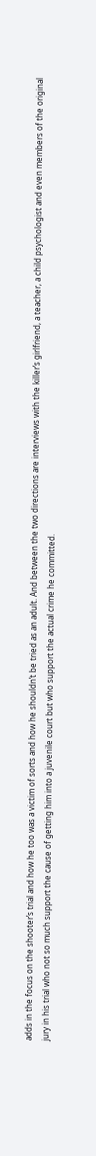adds in the focus on the shooter’s trial and how he too was a victim of sorts and how he shouldn’t be tried as an adult. And between the two directions are interviews with the killer’s girlfriend, a teacher, a child psychologist and even members of the original jury in his trial who not so much support the cause of getting him into a juvenile court but who support the actual crime he committed.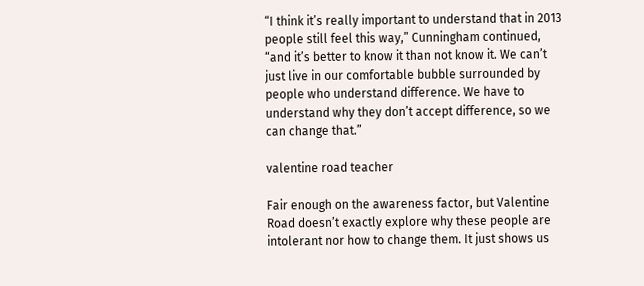“I think it’s really important to understand that in 2013 people still feel this way,” Cunningham continued, “and it’s better to know it than not know it. We can’t just live in our comfortable bubble surrounded by people who understand difference. We have to understand why they don’t accept difference, so we can change that.”

valentine road teacher

Fair enough on the awareness factor, but Valentine Road doesn’t exactly explore why these people are intolerant nor how to change them. It just shows us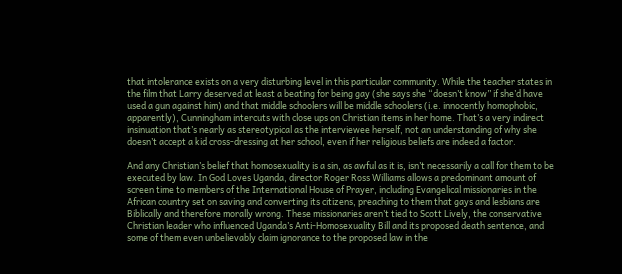that intolerance exists on a very disturbing level in this particular community. While the teacher states in the film that Larry deserved at least a beating for being gay (she says she “doesn’t know” if she’d have used a gun against him) and that middle schoolers will be middle schoolers (i.e. innocently homophobic, apparently), Cunningham intercuts with close ups on Christian items in her home. That’s a very indirect insinuation that’s nearly as stereotypical as the interviewee herself, not an understanding of why she doesn’t accept a kid cross-dressing at her school, even if her religious beliefs are indeed a factor.

And any Christian’s belief that homosexuality is a sin, as awful as it is, isn’t necessarily a call for them to be executed by law. In God Loves Uganda, director Roger Ross Williams allows a predominant amount of screen time to members of the International House of Prayer, including Evangelical missionaries in the African country set on saving and converting its citizens, preaching to them that gays and lesbians are Biblically and therefore morally wrong. These missionaries aren’t tied to Scott Lively, the conservative Christian leader who influenced Uganda’s Anti-Homosexuality Bill and its proposed death sentence, and some of them even unbelievably claim ignorance to the proposed law in the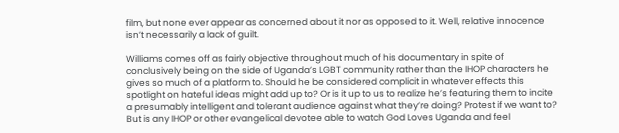film, but none ever appear as concerned about it nor as opposed to it. Well, relative innocence isn’t necessarily a lack of guilt.

Williams comes off as fairly objective throughout much of his documentary in spite of conclusively being on the side of Uganda’s LGBT community rather than the IHOP characters he gives so much of a platform to. Should he be considered complicit in whatever effects this spotlight on hateful ideas might add up to? Or is it up to us to realize he’s featuring them to incite a presumably intelligent and tolerant audience against what they’re doing? Protest if we want to? But is any IHOP or other evangelical devotee able to watch God Loves Uganda and feel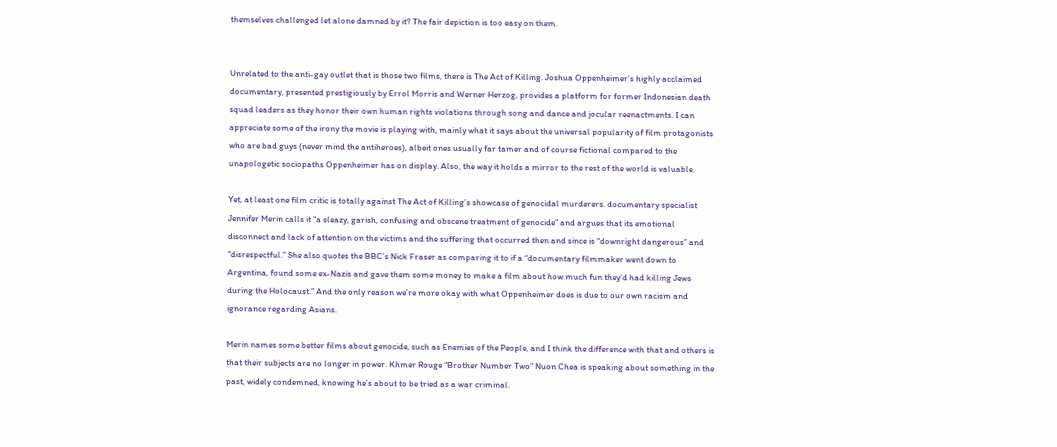themselves challenged let alone damned by it? The fair depiction is too easy on them.


Unrelated to the anti-gay outlet that is those two films, there is The Act of Killing. Joshua Oppenheimer’s highly acclaimed documentary, presented prestigiously by Errol Morris and Werner Herzog, provides a platform for former Indonesian death squad leaders as they honor their own human rights violations through song and dance and jocular reenactments. I can appreciate some of the irony the movie is playing with, mainly what it says about the universal popularity of film protagonists who are bad guys (never mind the antiheroes), albeit ones usually far tamer and of course fictional compared to the unapologetic sociopaths Oppenheimer has on display. Also, the way it holds a mirror to the rest of the world is valuable.

Yet, at least one film critic is totally against The Act of Killing’s showcase of genocidal murderers. documentary specialist Jennifer Merin calls it “a sleazy, garish, confusing and obscene treatment of genocide” and argues that its emotional disconnect and lack of attention on the victims and the suffering that occurred then and since is “downright dangerous” and “disrespectful.” She also quotes the BBC’s Nick Fraser as comparing it to if a “documentary filmmaker went down to Argentina, found some ex-Nazis and gave them some money to make a film about how much fun they’d had killing Jews during the Holocaust.” And the only reason we’re more okay with what Oppenheimer does is due to our own racism and ignorance regarding Asians.

Merin names some better films about genocide, such as Enemies of the People, and I think the difference with that and others is that their subjects are no longer in power. Khmer Rouge “Brother Number Two” Nuon Chea is speaking about something in the past, widely condemned, knowing he’s about to be tried as a war criminal.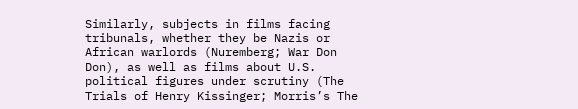Similarly, subjects in films facing tribunals, whether they be Nazis or African warlords (Nuremberg; War Don Don), as well as films about U.S. political figures under scrutiny (The Trials of Henry Kissinger; Morris’s The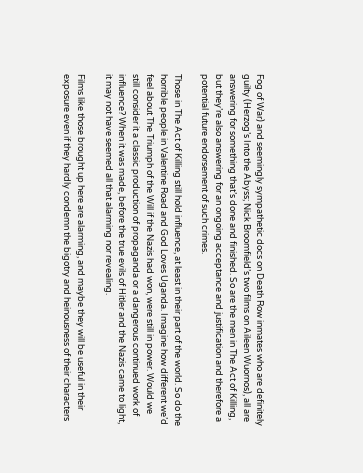Fog of War) and seemingly sympathetic docs on Death Row inmates who are definitely guilty (Herzog’s Into the Abyss; Nick Broomfield’s two films on Aileen Wuornos), all are answering for something that’s done and finished. So are the men in The Act of Killing, but they’re also answering for an ongoing acceptance and justification and therefore a potential future endorsement of such crimes.

Those in The Act of Killing still hold influence, at least in their part of the world. So do the horrible people in Valentine Road and God Loves Uganda. Imagine how different we’d feel about The Triumph of the Will if the Nazis had won, were still in power. Would we still consider it a classic production of propaganda or a dangerous continued work of influence? When it was made, before the true evils of Hitler and the Nazis came to light, it may not have seemed all that alarming nor revealing.

Films like those brought up here are alarming, and maybe they will be useful in their exposure even if they hardly condemn the bigotry and heinousness of their characters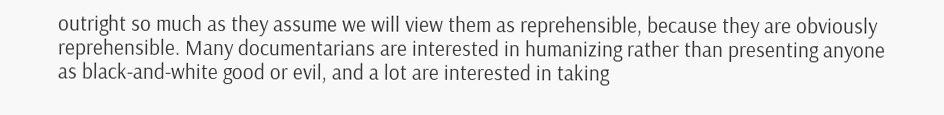outright so much as they assume we will view them as reprehensible, because they are obviously reprehensible. Many documentarians are interested in humanizing rather than presenting anyone as black-and-white good or evil, and a lot are interested in taking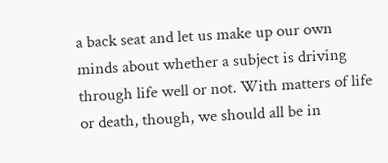a back seat and let us make up our own minds about whether a subject is driving through life well or not. With matters of life or death, though, we should all be in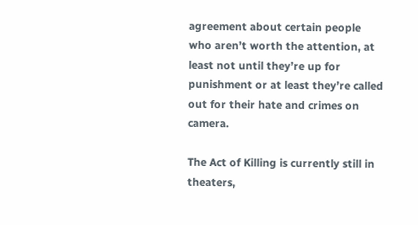agreement about certain people who aren’t worth the attention, at least not until they’re up for punishment or at least they’re called out for their hate and crimes on camera.

The Act of Killing is currently still in theaters,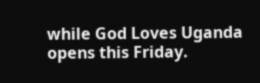while God Loves Uganda opens this Friday.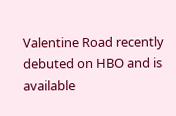Valentine Road recently debuted on HBO and is available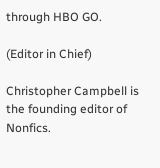through HBO GO.

(Editor in Chief)

Christopher Campbell is the founding editor of Nonfics.